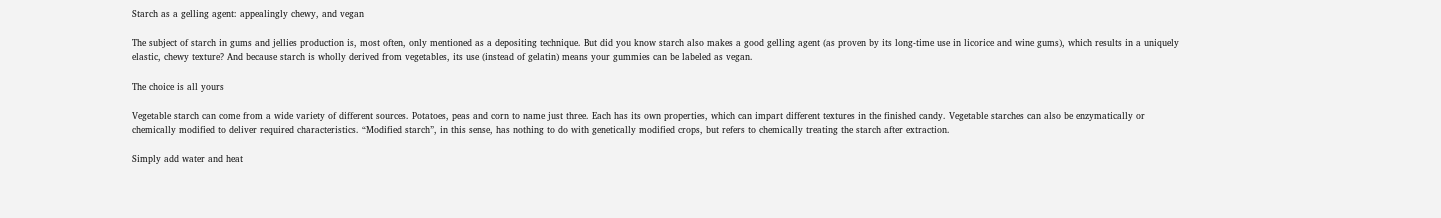Starch as a gelling agent: appealingly chewy, and vegan

The subject of starch in gums and jellies production is, most often, only mentioned as a depositing technique. But did you know starch also makes a good gelling agent (as proven by its long-time use in licorice and wine gums), which results in a uniquely elastic, chewy texture? And because starch is wholly derived from vegetables, its use (instead of gelatin) means your gummies can be labeled as vegan.

The choice is all yours

Vegetable starch can come from a wide variety of different sources. Potatoes, peas and corn to name just three. Each has its own properties, which can impart different textures in the finished candy. Vegetable starches can also be enzymatically or chemically modified to deliver required characteristics. “Modified starch”, in this sense, has nothing to do with genetically modified crops, but refers to chemically treating the starch after extraction.

Simply add water and heat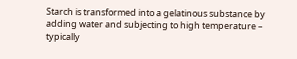Starch is transformed into a gelatinous substance by adding water and subjecting to high temperature – typically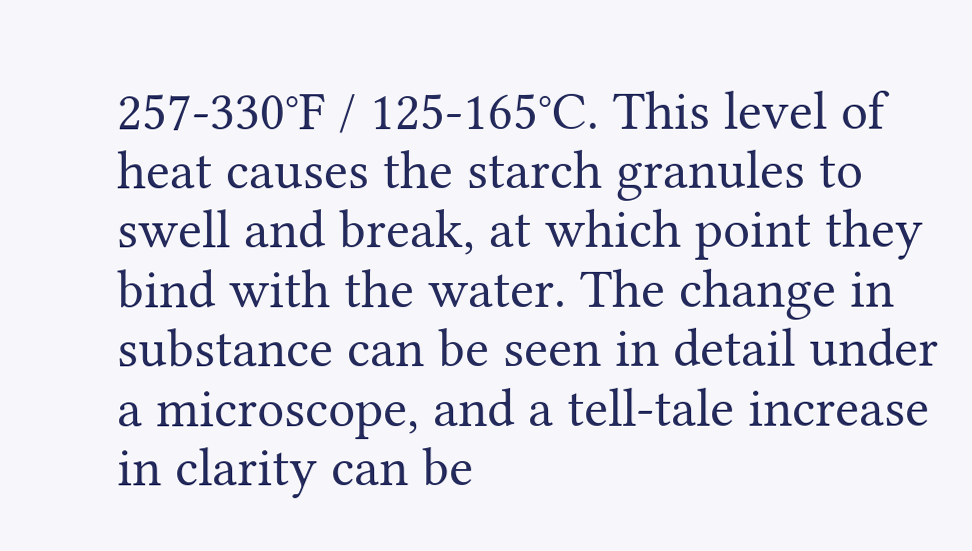257-330°F / 125-165°C. This level of heat causes the starch granules to swell and break, at which point they bind with the water. The change in substance can be seen in detail under a microscope, and a tell-tale increase in clarity can be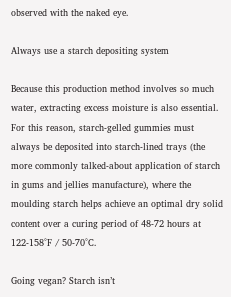observed with the naked eye.

Always use a starch depositing system

Because this production method involves so much water, extracting excess moisture is also essential. For this reason, starch-gelled gummies must always be deposited into starch-lined trays (the more commonly talked-about application of starch in gums and jellies manufacture), where the moulding starch helps achieve an optimal dry solid content over a curing period of 48-72 hours at 122-158°F / 50-70°C.

Going vegan? Starch isn’t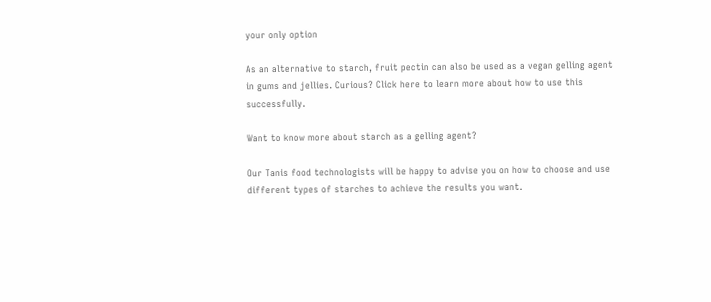your only option

As an alternative to starch, fruit pectin can also be used as a vegan gelling agent in gums and jellies. Curious? Click here to learn more about how to use this successfully.

Want to know more about starch as a gelling agent?

Our Tanis food technologists will be happy to advise you on how to choose and use different types of starches to achieve the results you want.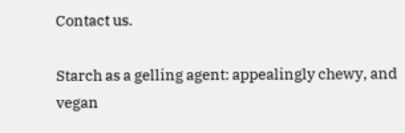Contact us.

Starch as a gelling agent: appealingly chewy, and vegan